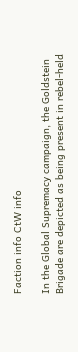Faction info CtW info

In the Global Supremacy campaign, the Goldstein Brigade are depicted as being present in rebel-held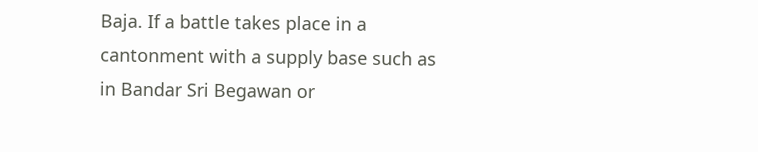Baja. If a battle takes place in a cantonment with a supply base such as in Bandar Sri Begawan or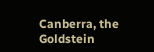Canberra, the Goldstein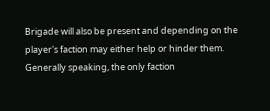Brigade will also be present and depending on the player's faction may either help or hinder them. Generally speaking, the only faction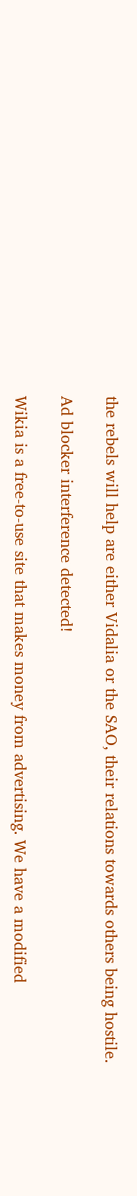the rebels will help are either Vidalia or the SAO, their relations towards others being hostile.

Ad blocker interference detected!

Wikia is a free-to-use site that makes money from advertising. We have a modified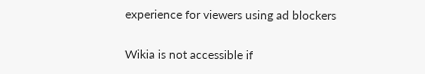experience for viewers using ad blockers

Wikia is not accessible if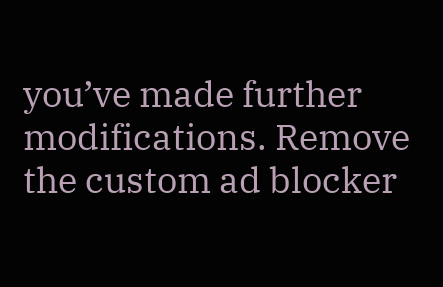you’ve made further modifications. Remove the custom ad blocker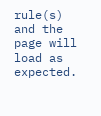rule(s) and the page will load as expected.